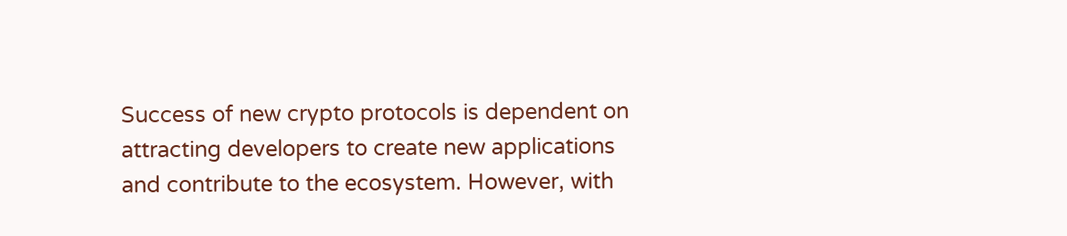Success of new crypto protocols is dependent on attracting developers to create new applications and contribute to the ecosystem. However, with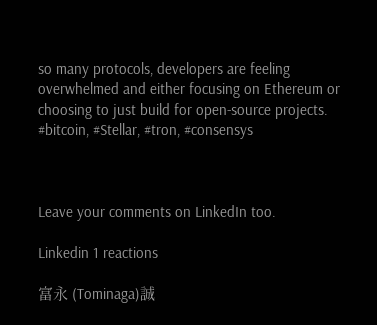so many protocols, developers are feeling overwhelmed and either focusing on Ethereum or choosing to just build for open-source projects. #bitcoin, #Stellar, #tron, #consensys



Leave your comments on LinkedIn too.

Linkedin 1 reactions

富永 (Tominaga)誠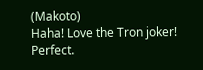(Makoto)
Haha! Love the Tron joker! Perfect.